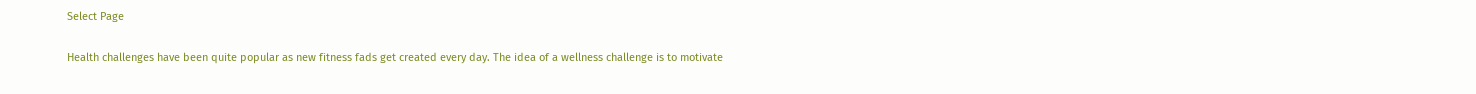Select Page

Health challenges have been quite popular as new fitness fads get created every day. The idea of a wellness challenge is to motivate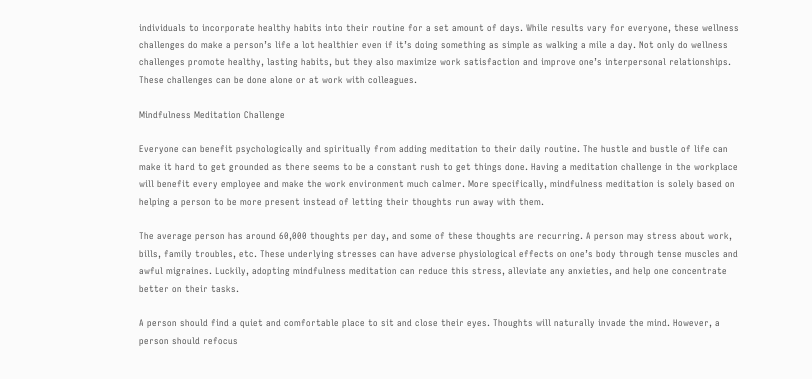individuals to incorporate healthy habits into their routine for a set amount of days. While results vary for everyone, these wellness challenges do make a person’s life a lot healthier even if it’s doing something as simple as walking a mile a day. Not only do wellness challenges promote healthy, lasting habits, but they also maximize work satisfaction and improve one’s interpersonal relationships. These challenges can be done alone or at work with colleagues.

Mindfulness Meditation Challenge

Everyone can benefit psychologically and spiritually from adding meditation to their daily routine. The hustle and bustle of life can make it hard to get grounded as there seems to be a constant rush to get things done. Having a meditation challenge in the workplace will benefit every employee and make the work environment much calmer. More specifically, mindfulness meditation is solely based on helping a person to be more present instead of letting their thoughts run away with them.

The average person has around 60,000 thoughts per day, and some of these thoughts are recurring. A person may stress about work, bills, family troubles, etc. These underlying stresses can have adverse physiological effects on one’s body through tense muscles and awful migraines. Luckily, adopting mindfulness meditation can reduce this stress, alleviate any anxieties, and help one concentrate better on their tasks.

A person should find a quiet and comfortable place to sit and close their eyes. Thoughts will naturally invade the mind. However, a person should refocus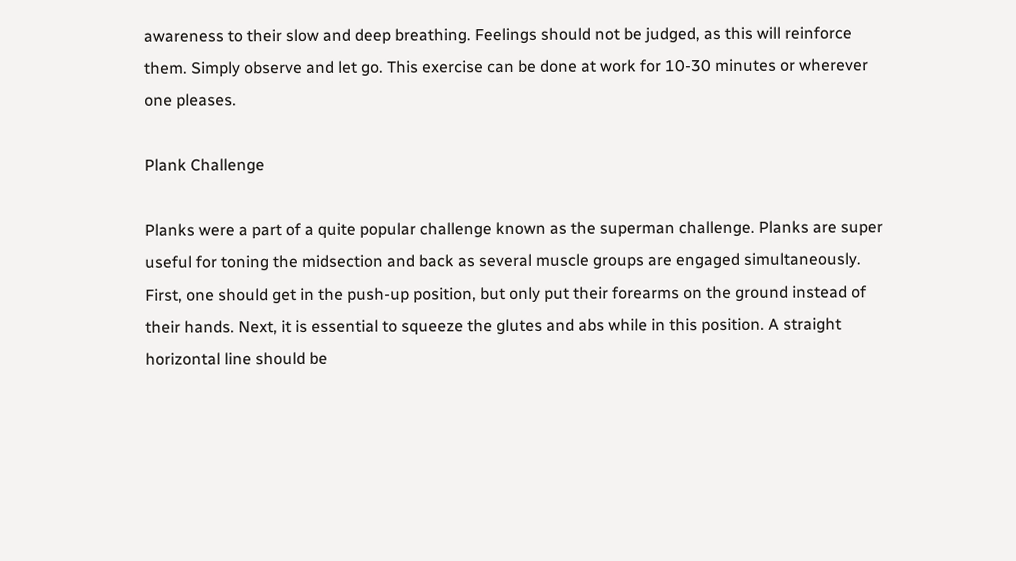awareness to their slow and deep breathing. Feelings should not be judged, as this will reinforce them. Simply observe and let go. This exercise can be done at work for 10-30 minutes or wherever one pleases.

Plank Challenge

Planks were a part of a quite popular challenge known as the superman challenge. Planks are super useful for toning the midsection and back as several muscle groups are engaged simultaneously. First, one should get in the push-up position, but only put their forearms on the ground instead of their hands. Next, it is essential to squeeze the glutes and abs while in this position. A straight horizontal line should be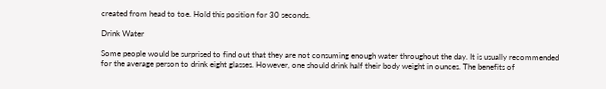created from head to toe. Hold this position for 30 seconds.

Drink Water

Some people would be surprised to find out that they are not consuming enough water throughout the day. It is usually recommended for the average person to drink eight glasses. However, one should drink half their body weight in ounces. The benefits of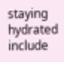staying hydrated include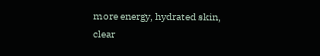more energy, hydrated skin, clear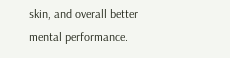skin, and overall better mental performance.